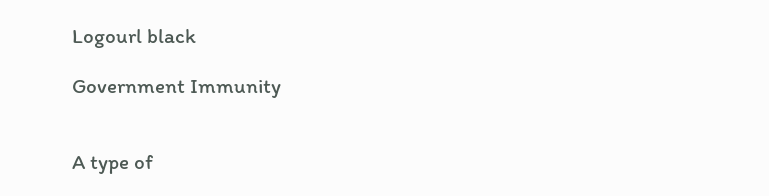Logourl black

Government Immunity


A type of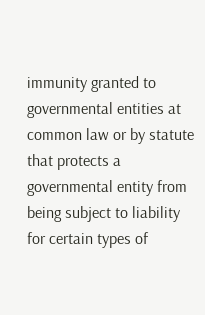immunity granted to governmental entities at common law or by statute that protects a governmental entity from being subject to liability for certain types of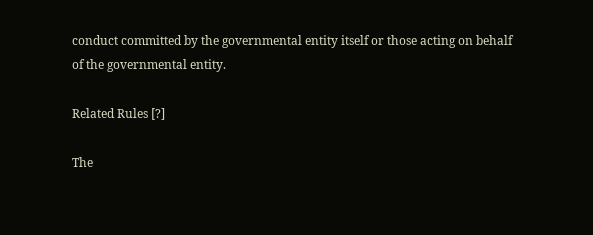conduct committed by the governmental entity itself or those acting on behalf of the governmental entity.

Related Rules [?]

The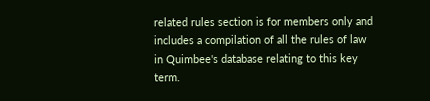related rules section is for members only and includes a compilation of all the rules of law in Quimbee's database relating to this key term.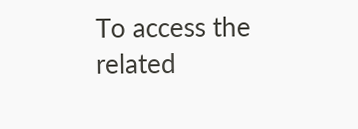To access the related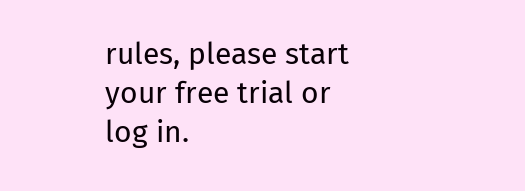rules, please start your free trial or log in.